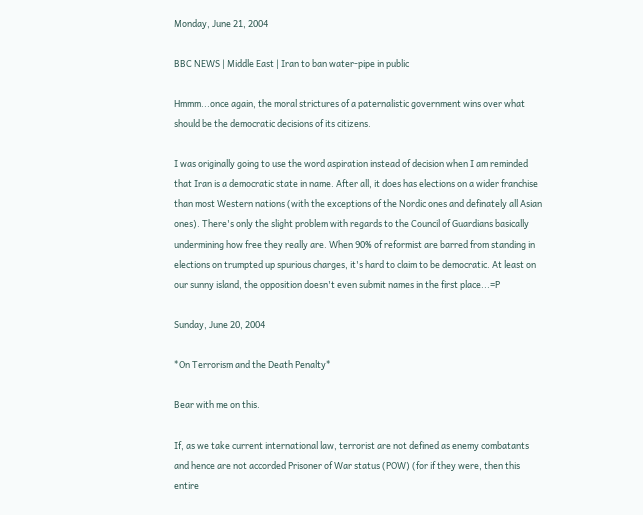Monday, June 21, 2004

BBC NEWS | Middle East | Iran to ban water-pipe in public

Hmmm...once again, the moral strictures of a paternalistic government wins over what should be the democratic decisions of its citizens.

I was originally going to use the word aspiration instead of decision when I am reminded that Iran is a democratic state in name. After all, it does has elections on a wider franchise than most Western nations (with the exceptions of the Nordic ones and definately all Asian ones). There's only the slight problem with regards to the Council of Guardians basically undermining how free they really are. When 90% of reformist are barred from standing in elections on trumpted up spurious charges, it's hard to claim to be democratic. At least on our sunny island, the opposition doesn't even submit names in the first place...=P

Sunday, June 20, 2004

*On Terrorism and the Death Penalty*

Bear with me on this.

If, as we take current international law, terrorist are not defined as enemy combatants and hence are not accorded Prisoner of War status (POW) (for if they were, then this entire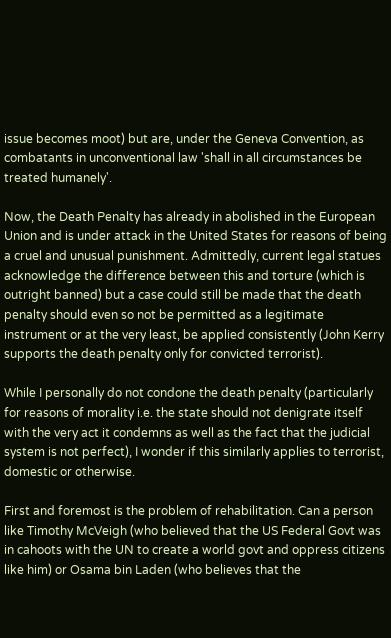issue becomes moot) but are, under the Geneva Convention, as combatants in unconventional law 'shall in all circumstances be treated humanely'.

Now, the Death Penalty has already in abolished in the European Union and is under attack in the United States for reasons of being a cruel and unusual punishment. Admittedly, current legal statues acknowledge the difference between this and torture (which is outright banned) but a case could still be made that the death penalty should even so not be permitted as a legitimate instrument or at the very least, be applied consistently (John Kerry supports the death penalty only for convicted terrorist).

While I personally do not condone the death penalty (particularly for reasons of morality i.e. the state should not denigrate itself with the very act it condemns as well as the fact that the judicial system is not perfect), I wonder if this similarly applies to terrorist, domestic or otherwise.

First and foremost is the problem of rehabilitation. Can a person like Timothy McVeigh (who believed that the US Federal Govt was in cahoots with the UN to create a world govt and oppress citizens like him) or Osama bin Laden (who believes that the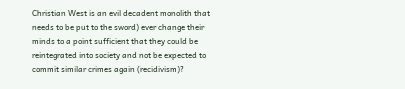Christian West is an evil decadent monolith that needs to be put to the sword) ever change their minds to a point sufficient that they could be reintegrated into society and not be expected to commit similar crimes again (recidivism)?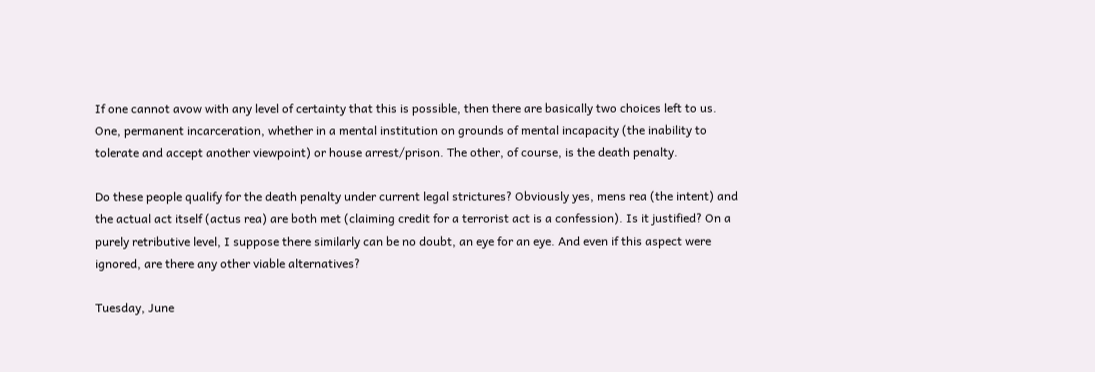If one cannot avow with any level of certainty that this is possible, then there are basically two choices left to us. One, permanent incarceration, whether in a mental institution on grounds of mental incapacity (the inability to tolerate and accept another viewpoint) or house arrest/prison. The other, of course, is the death penalty.

Do these people qualify for the death penalty under current legal strictures? Obviously yes, mens rea (the intent) and the actual act itself (actus rea) are both met (claiming credit for a terrorist act is a confession). Is it justified? On a purely retributive level, I suppose there similarly can be no doubt, an eye for an eye. And even if this aspect were ignored, are there any other viable alternatives?

Tuesday, June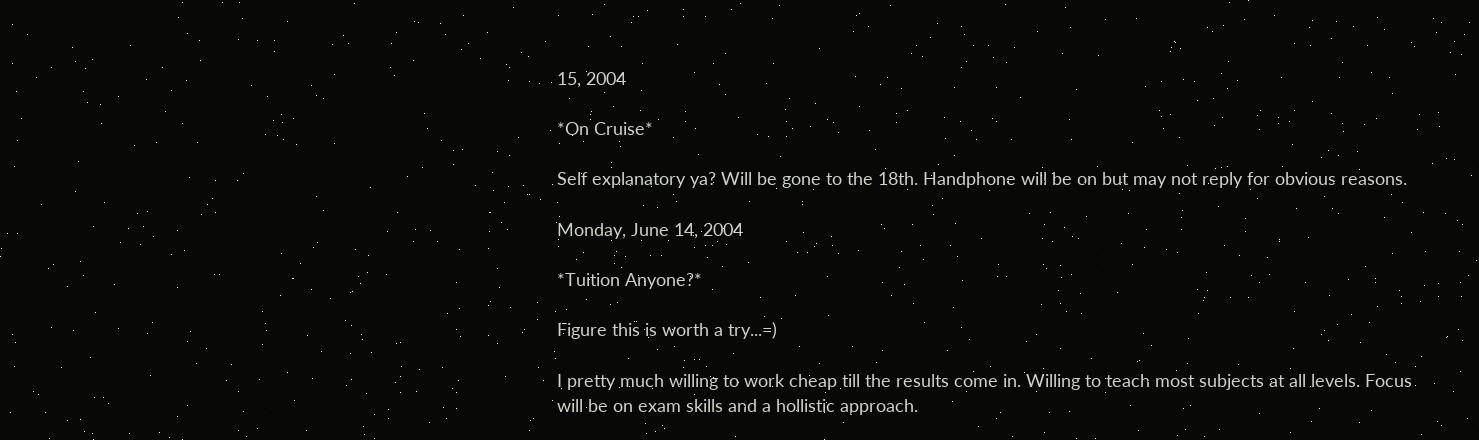15, 2004

*On Cruise*

Self explanatory ya? Will be gone to the 18th. Handphone will be on but may not reply for obvious reasons.

Monday, June 14, 2004

*Tuition Anyone?*

Figure this is worth a try...=)

I pretty much willing to work cheap till the results come in. Willing to teach most subjects at all levels. Focus will be on exam skills and a hollistic approach.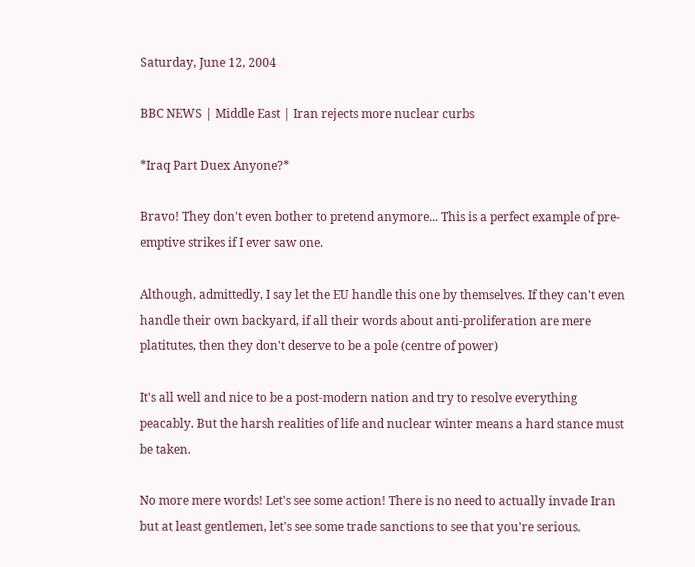Saturday, June 12, 2004

BBC NEWS | Middle East | Iran rejects more nuclear curbs

*Iraq Part Duex Anyone?*

Bravo! They don't even bother to pretend anymore... This is a perfect example of pre-emptive strikes if I ever saw one.

Although, admittedly, I say let the EU handle this one by themselves. If they can't even handle their own backyard, if all their words about anti-proliferation are mere platitutes, then they don't deserve to be a pole (centre of power)

It's all well and nice to be a post-modern nation and try to resolve everything peacably. But the harsh realities of life and nuclear winter means a hard stance must be taken.

No more mere words! Let's see some action! There is no need to actually invade Iran but at least gentlemen, let's see some trade sanctions to see that you're serious.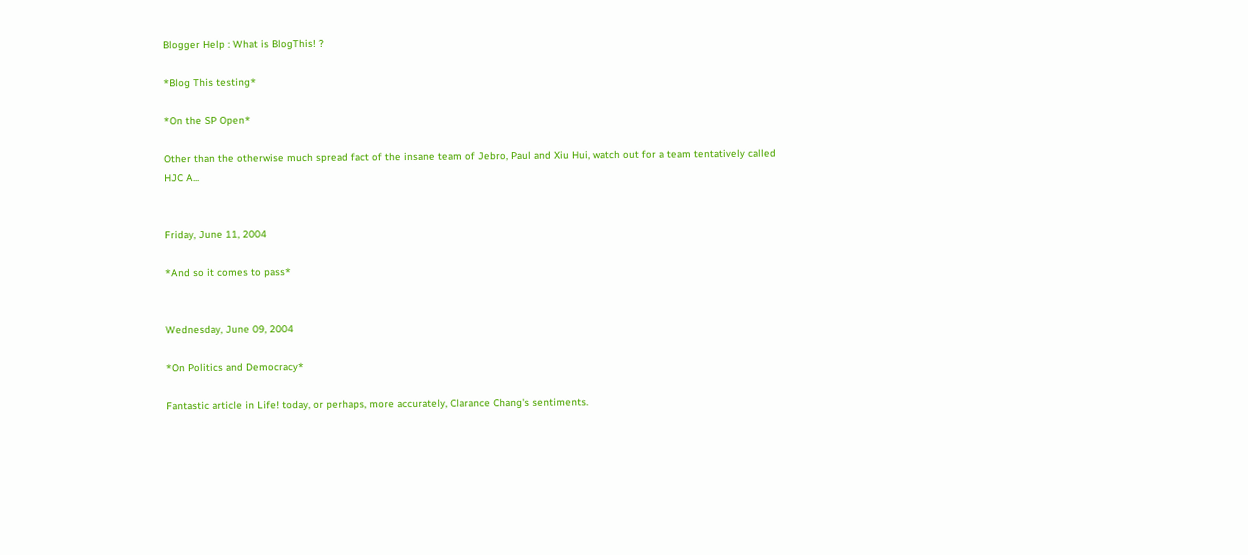Blogger Help : What is BlogThis! ?

*Blog This testing*

*On the SP Open*

Other than the otherwise much spread fact of the insane team of Jebro, Paul and Xiu Hui, watch out for a team tentatively called HJC A...


Friday, June 11, 2004

*And so it comes to pass*


Wednesday, June 09, 2004

*On Politics and Democracy*

Fantastic article in Life! today, or perhaps, more accurately, Clarance Chang's sentiments.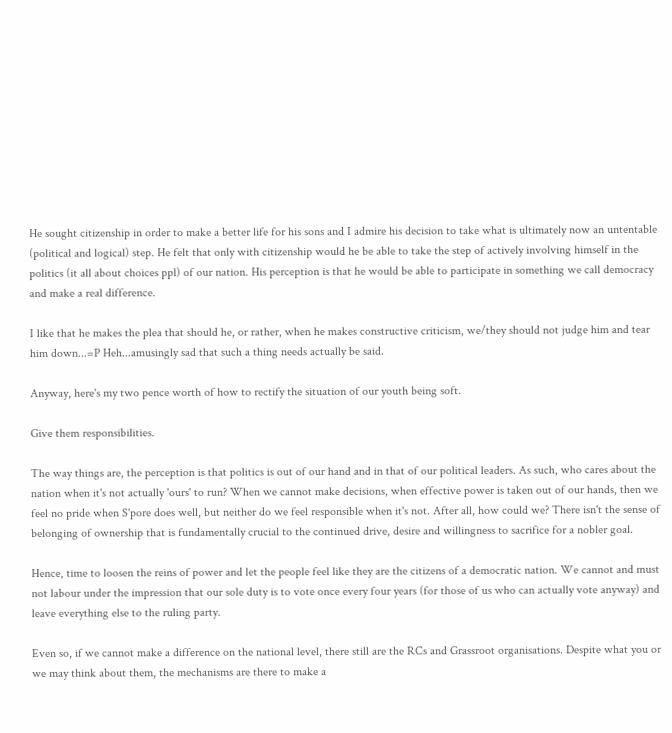He sought citizenship in order to make a better life for his sons and I admire his decision to take what is ultimately now an untentable (political and logical) step. He felt that only with citizenship would he be able to take the step of actively involving himself in the politics (it all about choices ppl) of our nation. His perception is that he would be able to participate in something we call democracy and make a real difference.

I like that he makes the plea that should he, or rather, when he makes constructive criticism, we/they should not judge him and tear him down...=P Heh...amusingly sad that such a thing needs actually be said.

Anyway, here's my two pence worth of how to rectify the situation of our youth being soft.

Give them responsibilities.

The way things are, the perception is that politics is out of our hand and in that of our political leaders. As such, who cares about the nation when it's not actually 'ours' to run? When we cannot make decisions, when effective power is taken out of our hands, then we feel no pride when S'pore does well, but neither do we feel responsible when it's not. After all, how could we? There isn't the sense of belonging of ownership that is fundamentally crucial to the continued drive, desire and willingness to sacrifice for a nobler goal.

Hence, time to loosen the reins of power and let the people feel like they are the citizens of a democratic nation. We cannot and must not labour under the impression that our sole duty is to vote once every four years (for those of us who can actually vote anyway) and leave everything else to the ruling party.

Even so, if we cannot make a difference on the national level, there still are the RCs and Grassroot organisations. Despite what you or we may think about them, the mechanisms are there to make a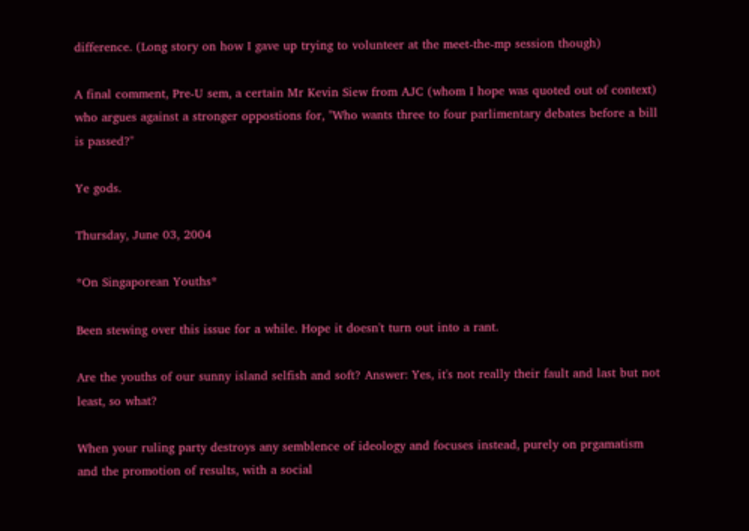difference. (Long story on how I gave up trying to volunteer at the meet-the-mp session though)

A final comment, Pre-U sem, a certain Mr Kevin Siew from AJC (whom I hope was quoted out of context) who argues against a stronger oppostions for, "Who wants three to four parlimentary debates before a bill is passed?"

Ye gods.

Thursday, June 03, 2004

*On Singaporean Youths*

Been stewing over this issue for a while. Hope it doesn't turn out into a rant.

Are the youths of our sunny island selfish and soft? Answer: Yes, it's not really their fault and last but not least, so what?

When your ruling party destroys any semblence of ideology and focuses instead, purely on prgamatism and the promotion of results, with a social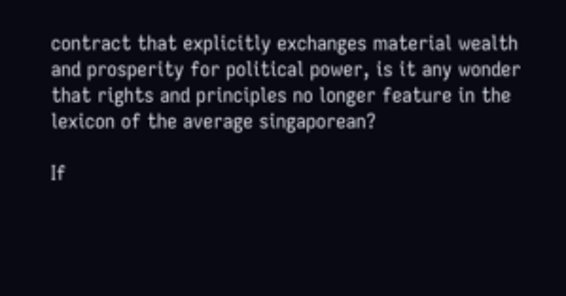contract that explicitly exchanges material wealth and prosperity for political power, is it any wonder that rights and principles no longer feature in the lexicon of the average singaporean?

If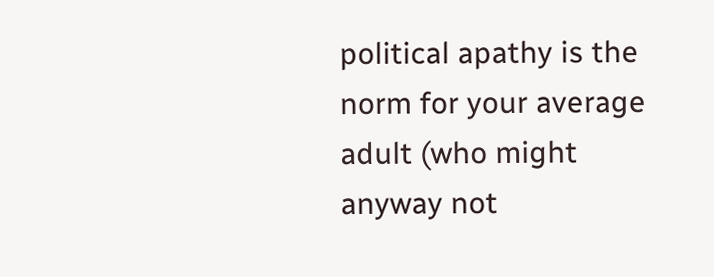political apathy is the norm for your average adult (who might anyway not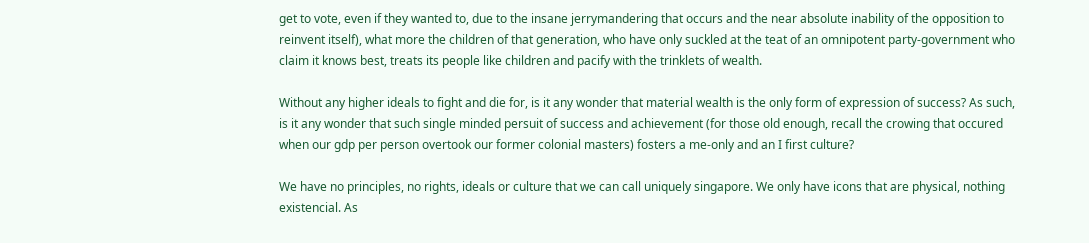get to vote, even if they wanted to, due to the insane jerrymandering that occurs and the near absolute inability of the opposition to reinvent itself), what more the children of that generation, who have only suckled at the teat of an omnipotent party-government who claim it knows best, treats its people like children and pacify with the trinklets of wealth.

Without any higher ideals to fight and die for, is it any wonder that material wealth is the only form of expression of success? As such, is it any wonder that such single minded persuit of success and achievement (for those old enough, recall the crowing that occured when our gdp per person overtook our former colonial masters) fosters a me-only and an I first culture?

We have no principles, no rights, ideals or culture that we can call uniquely singapore. We only have icons that are physical, nothing existencial. As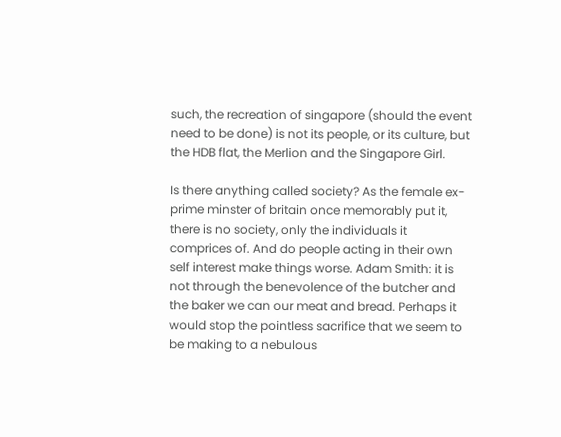such, the recreation of singapore (should the event need to be done) is not its people, or its culture, but the HDB flat, the Merlion and the Singapore Girl.

Is there anything called society? As the female ex-prime minster of britain once memorably put it, there is no society, only the individuals it comprices of. And do people acting in their own self interest make things worse. Adam Smith: it is not through the benevolence of the butcher and the baker we can our meat and bread. Perhaps it would stop the pointless sacrifice that we seem to be making to a nebulous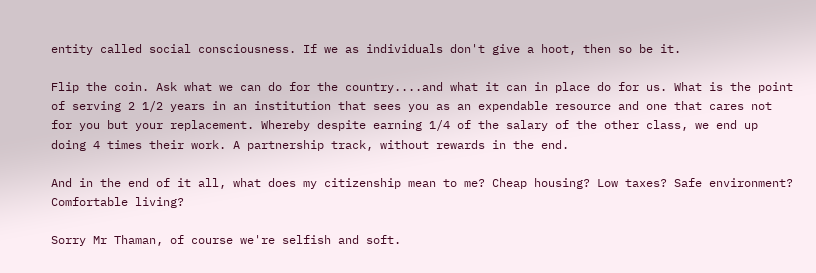entity called social consciousness. If we as individuals don't give a hoot, then so be it.

Flip the coin. Ask what we can do for the country....and what it can in place do for us. What is the point of serving 2 1/2 years in an institution that sees you as an expendable resource and one that cares not for you but your replacement. Whereby despite earning 1/4 of the salary of the other class, we end up doing 4 times their work. A partnership track, without rewards in the end.

And in the end of it all, what does my citizenship mean to me? Cheap housing? Low taxes? Safe environment? Comfortable living?

Sorry Mr Thaman, of course we're selfish and soft.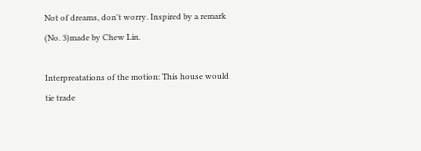Not of dreams, don't worry. Inspired by a remark (No. 3)made by Chew Lin.

Interpreatations of the motion: This house would tie trade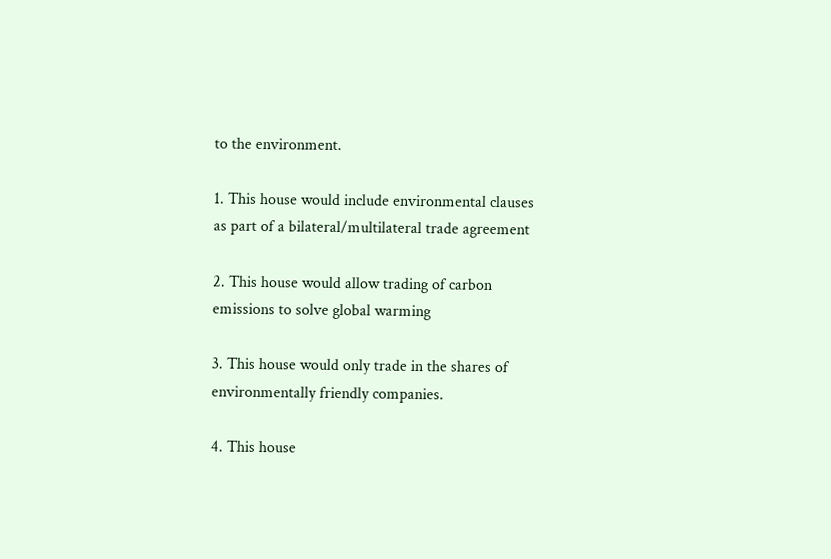to the environment.

1. This house would include environmental clauses as part of a bilateral/multilateral trade agreement

2. This house would allow trading of carbon emissions to solve global warming

3. This house would only trade in the shares of environmentally friendly companies.

4. This house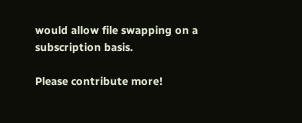would allow file swapping on a subscription basis.

Please contribute more!